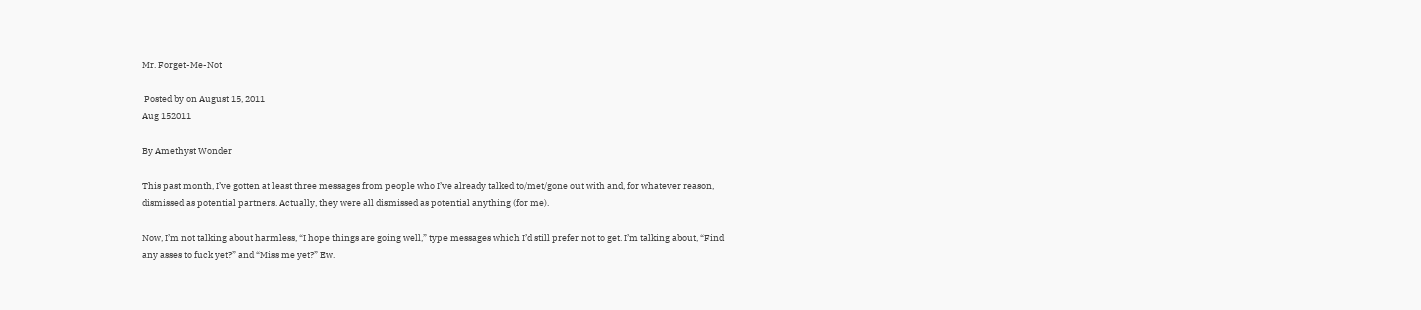Mr. Forget-Me-Not

 Posted by on August 15, 2011
Aug 152011

By Amethyst Wonder

This past month, I’ve gotten at least three messages from people who I’ve already talked to/met/gone out with and, for whatever reason, dismissed as potential partners. Actually, they were all dismissed as potential anything (for me).

Now, I’m not talking about harmless, “I hope things are going well,” type messages which I’d still prefer not to get. I’m talking about, “Find any asses to fuck yet?” and “Miss me yet?” Ew.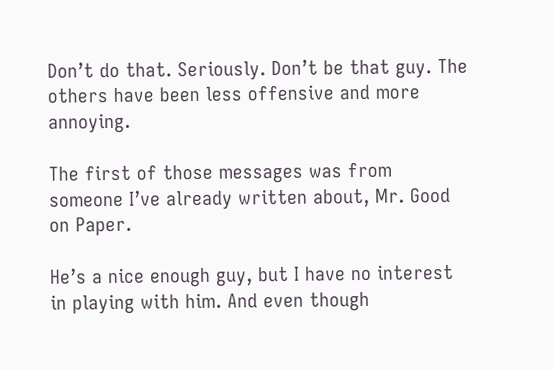Don’t do that. Seriously. Don’t be that guy. The others have been less offensive and more annoying.

The first of those messages was from someone I’ve already written about, Mr. Good on Paper.

He’s a nice enough guy, but I have no interest in playing with him. And even though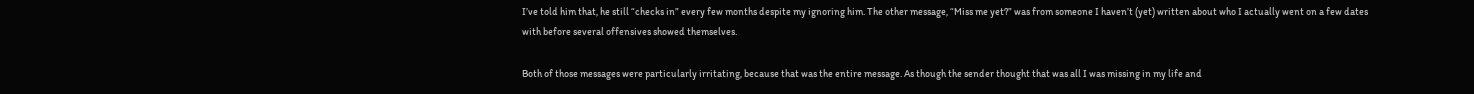I’ve told him that, he still “checks in” every few months despite my ignoring him. The other message, “Miss me yet?” was from someone I haven’t (yet) written about who I actually went on a few dates with before several offensives showed themselves.

Both of those messages were particularly irritating, because that was the entire message. As though the sender thought that was all I was missing in my life and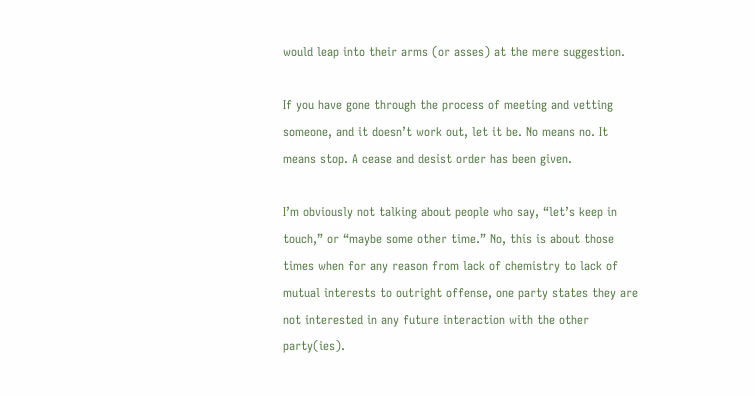would leap into their arms (or asses) at the mere suggestion.

If you have gone through the process of meeting and vetting someone, and it doesn’t work out, let it be. No means no. It means stop. A cease and desist order has been given.

I’m obviously not talking about people who say, “let’s keep in touch,” or “maybe some other time.” No, this is about those times when for any reason from lack of chemistry to lack of mutual interests to outright offense, one party states they are not interested in any future interaction with the other party(ies).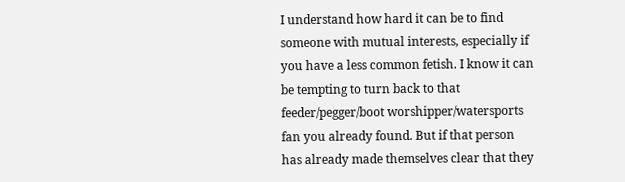I understand how hard it can be to find someone with mutual interests, especially if you have a less common fetish. I know it can be tempting to turn back to that feeder/pegger/boot worshipper/watersports fan you already found. But if that person has already made themselves clear that they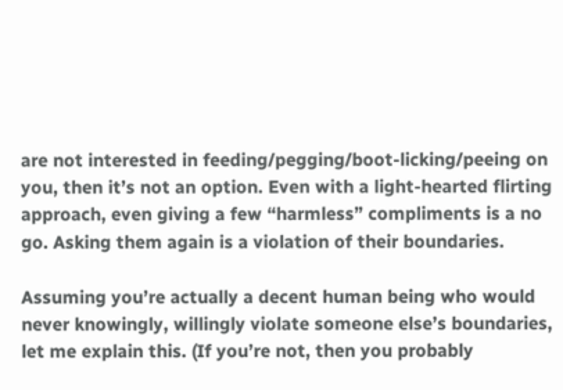are not interested in feeding/pegging/boot-licking/peeing on you, then it’s not an option. Even with a light-hearted flirting approach, even giving a few “harmless” compliments is a no go. Asking them again is a violation of their boundaries.

Assuming you’re actually a decent human being who would never knowingly, willingly violate someone else’s boundaries, let me explain this. (If you’re not, then you probably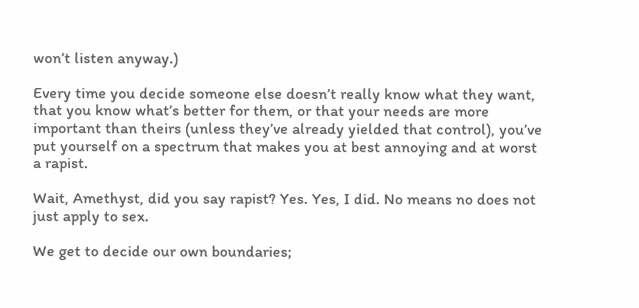won’t listen anyway.)

Every time you decide someone else doesn’t really know what they want, that you know what’s better for them, or that your needs are more important than theirs (unless they’ve already yielded that control), you’ve put yourself on a spectrum that makes you at best annoying and at worst a rapist.

Wait, Amethyst, did you say rapist? Yes. Yes, I did. No means no does not just apply to sex.

We get to decide our own boundaries;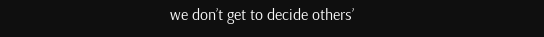we don’t get to decide others’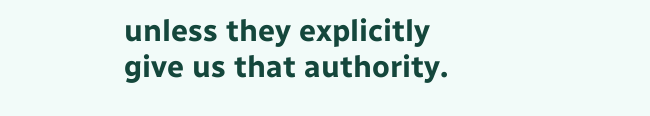unless they explicitly give us that authority.